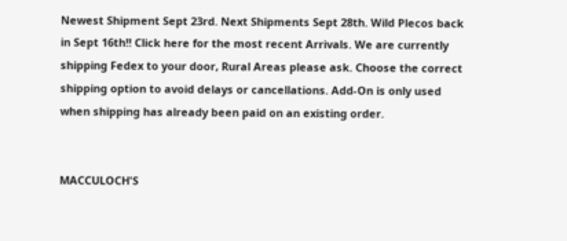Newest Shipment Sept 23rd. Next Shipments Sept 28th. Wild Plecos back in Sept 16th!! Click here for the most recent Arrivals. We are currently shipping Fedex to your door, Rural Areas please ask. Choose the correct shipping option to avoid delays or cancellations. Add-On is only used when shipping has already been paid on an existing order.


MACCULOCH'S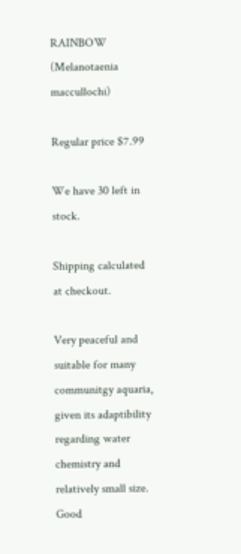RAINBOW (Melanotaenia maccullochi)

Regular price $7.99

We have 30 left in stock.

Shipping calculated at checkout.

Very peaceful and suitable for many communitgy aquaria, given its adaptibility regarding water chemistry and relatively small size. Good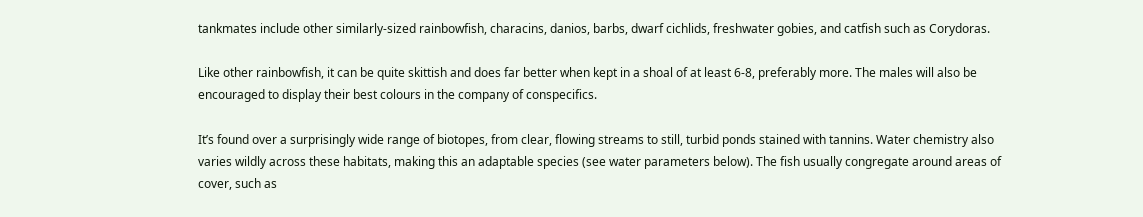tankmates include other similarly-sized rainbowfish, characins, danios, barbs, dwarf cichlids, freshwater gobies, and catfish such as Corydoras.

Like other rainbowfish, it can be quite skittish and does far better when kept in a shoal of at least 6-8, preferably more. The males will also be encouraged to display their best colours in the company of conspecifics.

It’s found over a surprisingly wide range of biotopes, from clear, flowing streams to still, turbid ponds stained with tannins. Water chemistry also varies wildly across these habitats, making this an adaptable species (see water parameters below). The fish usually congregate around areas of cover, such as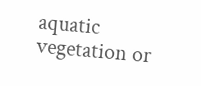aquatic vegetation or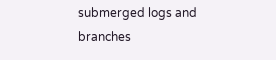submerged logs and branches